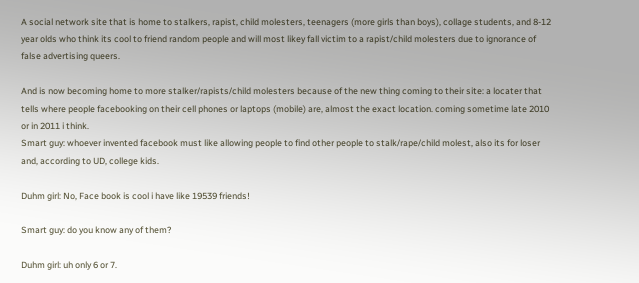A social network site that is home to stalkers, rapist, child molesters, teenagers (more girls than boys), collage students, and 8-12 year olds who think its cool to friend random people and will most likey fall victim to a rapist/child molesters due to ignorance of false advertising queers.

And is now becoming home to more stalker/rapists/child molesters because of the new thing coming to their site: a locater that tells where people facebooking on their cell phones or laptops (mobile) are, almost the exact location. coming sometime late 2010 or in 2011 i think.
Smart guy: whoever invented facebook must like allowing people to find other people to stalk/rape/child molest, also its for loser and, according to UD, college kids.

Duhm girl: No, Face book is cool i have like 19539 friends!

Smart guy: do you know any of them?

Duhm girl: uh only 6 or 7.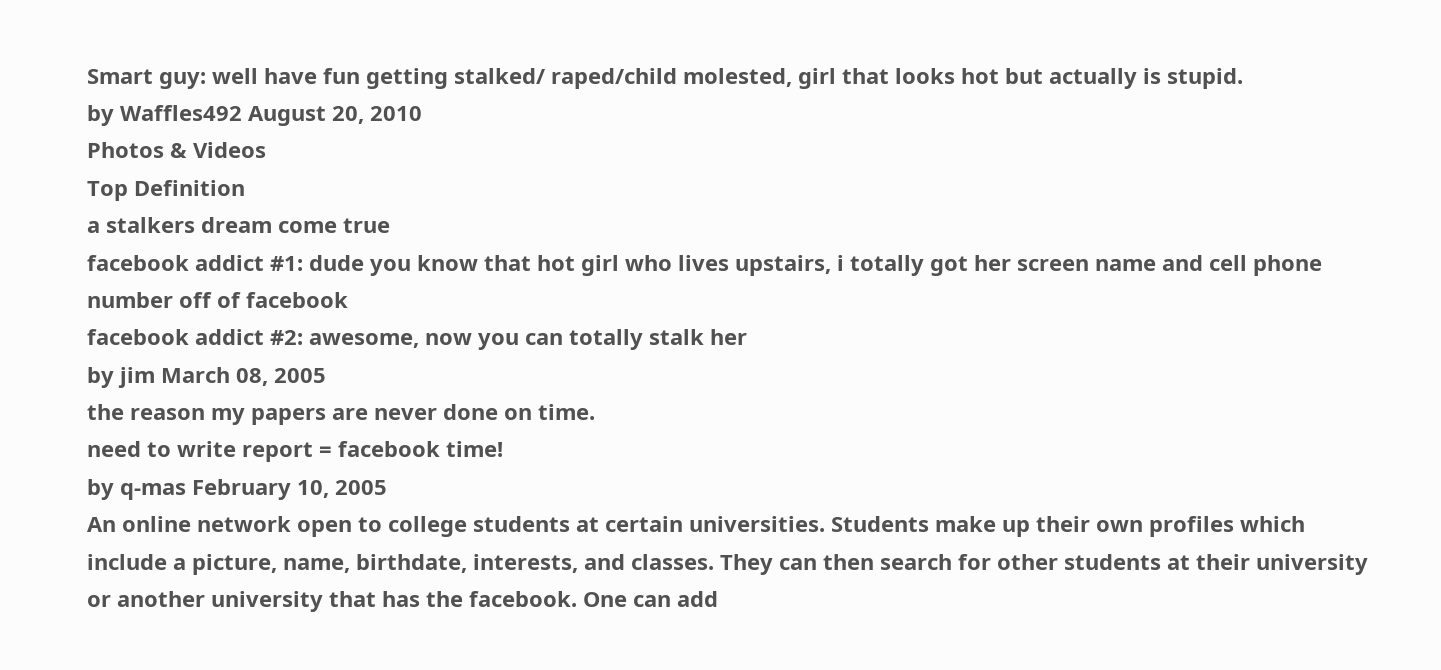Smart guy: well have fun getting stalked/ raped/child molested, girl that looks hot but actually is stupid.
by Waffles492 August 20, 2010
Photos & Videos
Top Definition
a stalkers dream come true
facebook addict #1: dude you know that hot girl who lives upstairs, i totally got her screen name and cell phone number off of facebook
facebook addict #2: awesome, now you can totally stalk her
by jim March 08, 2005
the reason my papers are never done on time.
need to write report = facebook time!
by q-mas February 10, 2005
An online network open to college students at certain universities. Students make up their own profiles which include a picture, name, birthdate, interests, and classes. They can then search for other students at their university or another university that has the facebook. One can add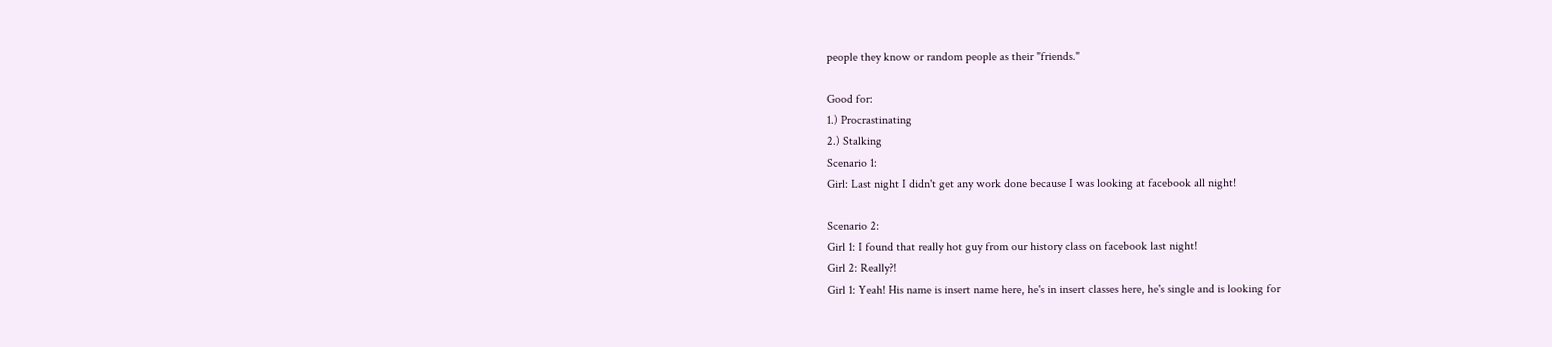people they know or random people as their "friends."

Good for:
1.) Procrastinating
2.) Stalking
Scenario 1:
Girl: Last night I didn't get any work done because I was looking at facebook all night!

Scenario 2:
Girl 1: I found that really hot guy from our history class on facebook last night!
Girl 2: Really?!
Girl 1: Yeah! His name is insert name here, he's in insert classes here, he's single and is looking for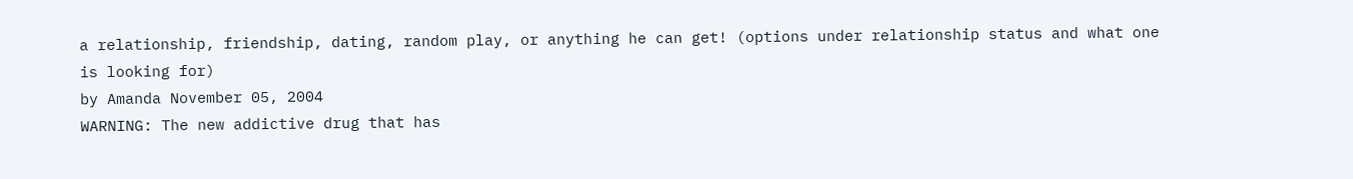a relationship, friendship, dating, random play, or anything he can get! (options under relationship status and what one is looking for)
by Amanda November 05, 2004
WARNING: The new addictive drug that has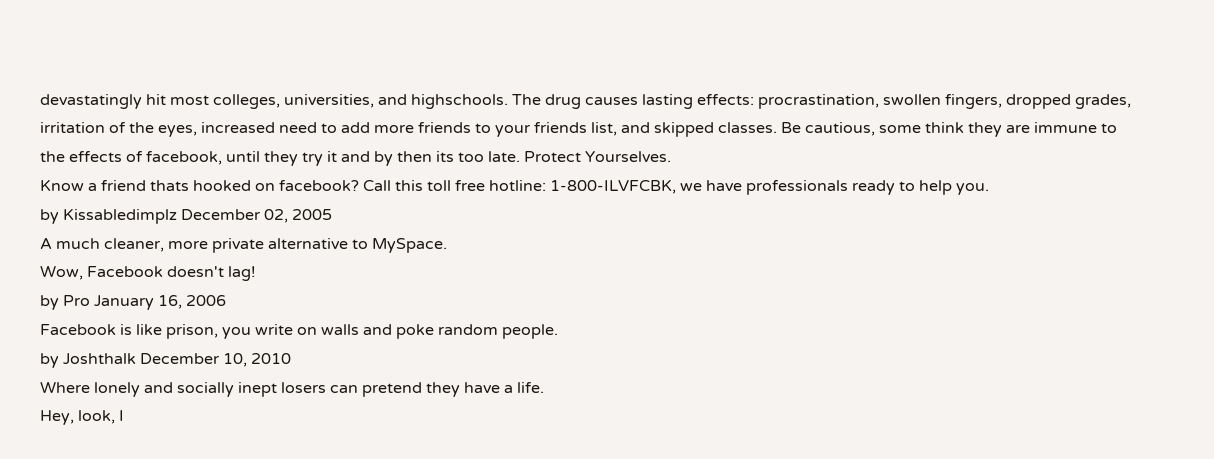devastatingly hit most colleges, universities, and highschools. The drug causes lasting effects: procrastination, swollen fingers, dropped grades, irritation of the eyes, increased need to add more friends to your friends list, and skipped classes. Be cautious, some think they are immune to the effects of facebook, until they try it and by then its too late. Protect Yourselves.
Know a friend thats hooked on facebook? Call this toll free hotline: 1-800-ILVFCBK, we have professionals ready to help you.
by Kissabledimplz December 02, 2005
A much cleaner, more private alternative to MySpace.
Wow, Facebook doesn't lag!
by Pro January 16, 2006
Facebook is like prison, you write on walls and poke random people.
by Joshthalk December 10, 2010
Where lonely and socially inept losers can pretend they have a life.
Hey, look, I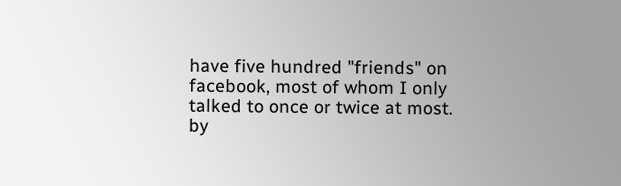have five hundred "friends" on facebook, most of whom I only talked to once or twice at most.
by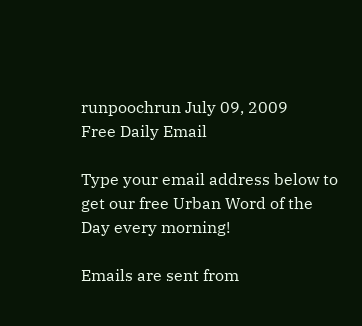runpoochrun July 09, 2009
Free Daily Email

Type your email address below to get our free Urban Word of the Day every morning!

Emails are sent from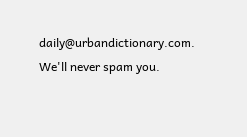daily@urbandictionary.com. We'll never spam you.